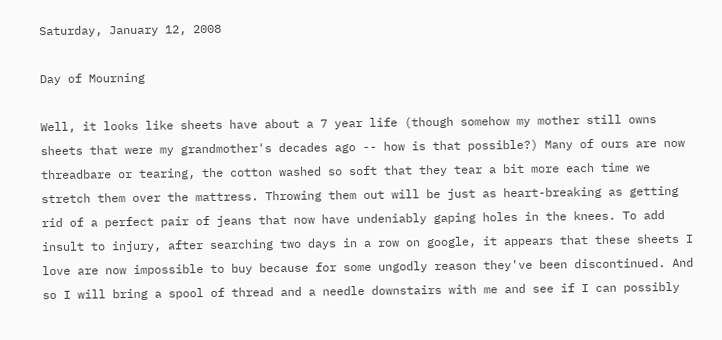Saturday, January 12, 2008

Day of Mourning

Well, it looks like sheets have about a 7 year life (though somehow my mother still owns sheets that were my grandmother's decades ago -- how is that possible?) Many of ours are now threadbare or tearing, the cotton washed so soft that they tear a bit more each time we stretch them over the mattress. Throwing them out will be just as heart-breaking as getting rid of a perfect pair of jeans that now have undeniably gaping holes in the knees. To add insult to injury, after searching two days in a row on google, it appears that these sheets I love are now impossible to buy because for some ungodly reason they've been discontinued. And so I will bring a spool of thread and a needle downstairs with me and see if I can possibly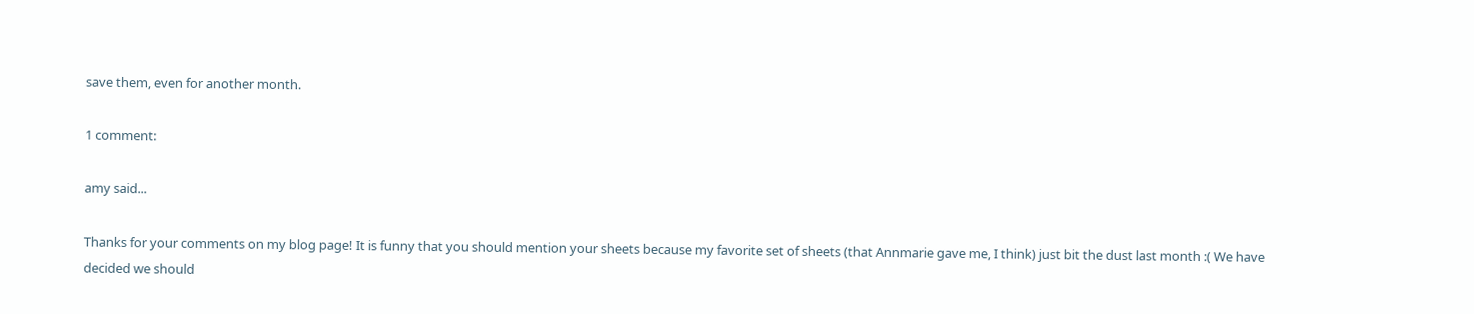save them, even for another month.

1 comment:

amy said...

Thanks for your comments on my blog page! It is funny that you should mention your sheets because my favorite set of sheets (that Annmarie gave me, I think) just bit the dust last month :( We have decided we should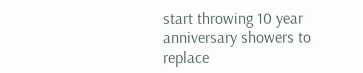start throwing 10 year anniversary showers to replace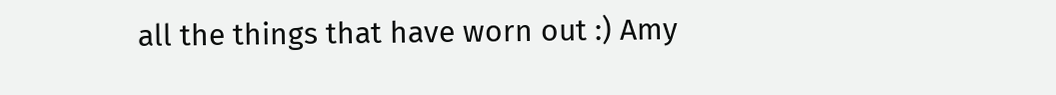all the things that have worn out :) Amy